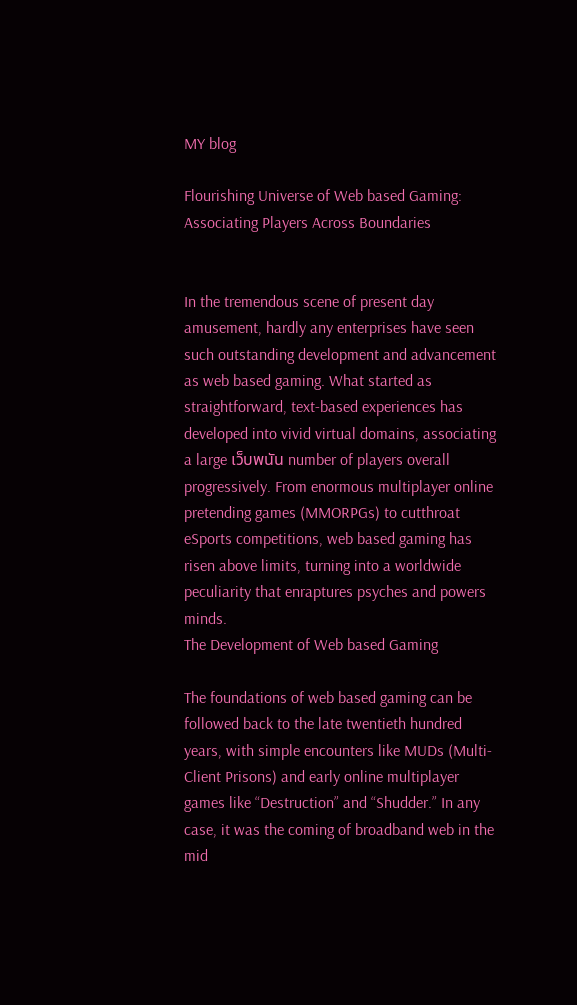MY blog

Flourishing Universe of Web based Gaming: Associating Players Across Boundaries


In the tremendous scene of present day amusement, hardly any enterprises have seen such outstanding development and advancement as web based gaming. What started as straightforward, text-based experiences has developed into vivid virtual domains, associating a large เว็บพนัน number of players overall progressively. From enormous multiplayer online pretending games (MMORPGs) to cutthroat eSports competitions, web based gaming has risen above limits, turning into a worldwide peculiarity that enraptures psyches and powers minds.
The Development of Web based Gaming

The foundations of web based gaming can be followed back to the late twentieth hundred years, with simple encounters like MUDs (Multi-Client Prisons) and early online multiplayer games like “Destruction” and “Shudder.” In any case, it was the coming of broadband web in the mid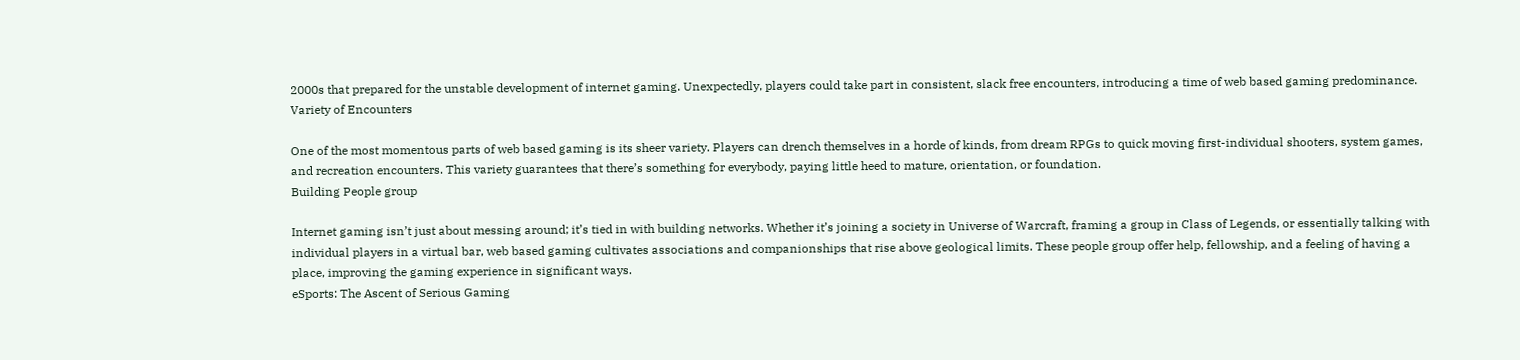2000s that prepared for the unstable development of internet gaming. Unexpectedly, players could take part in consistent, slack free encounters, introducing a time of web based gaming predominance.
Variety of Encounters

One of the most momentous parts of web based gaming is its sheer variety. Players can drench themselves in a horde of kinds, from dream RPGs to quick moving first-individual shooters, system games, and recreation encounters. This variety guarantees that there’s something for everybody, paying little heed to mature, orientation, or foundation.
Building People group

Internet gaming isn’t just about messing around; it’s tied in with building networks. Whether it’s joining a society in Universe of Warcraft, framing a group in Class of Legends, or essentially talking with individual players in a virtual bar, web based gaming cultivates associations and companionships that rise above geological limits. These people group offer help, fellowship, and a feeling of having a place, improving the gaming experience in significant ways.
eSports: The Ascent of Serious Gaming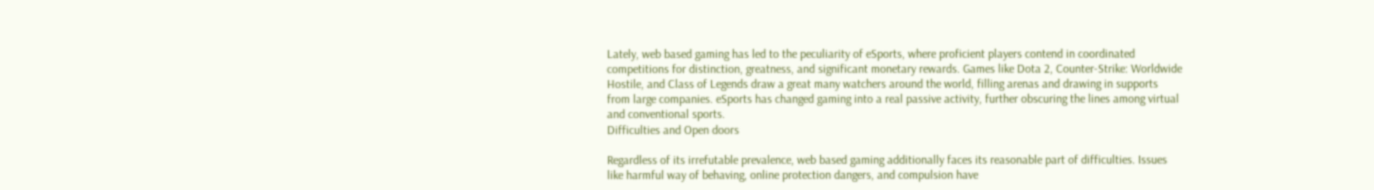Lately, web based gaming has led to the peculiarity of eSports, where proficient players contend in coordinated competitions for distinction, greatness, and significant monetary rewards. Games like Dota 2, Counter-Strike: Worldwide Hostile, and Class of Legends draw a great many watchers around the world, filling arenas and drawing in supports from large companies. eSports has changed gaming into a real passive activity, further obscuring the lines among virtual and conventional sports.
Difficulties and Open doors

Regardless of its irrefutable prevalence, web based gaming additionally faces its reasonable part of difficulties. Issues like harmful way of behaving, online protection dangers, and compulsion have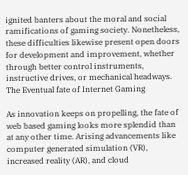ignited banters about the moral and social ramifications of gaming society. Nonetheless, these difficulties likewise present open doors for development and improvement, whether through better control instruments, instructive drives, or mechanical headways.
The Eventual fate of Internet Gaming

As innovation keeps on propelling, the fate of web based gaming looks more splendid than at any other time. Arising advancements like computer generated simulation (VR), increased reality (AR), and cloud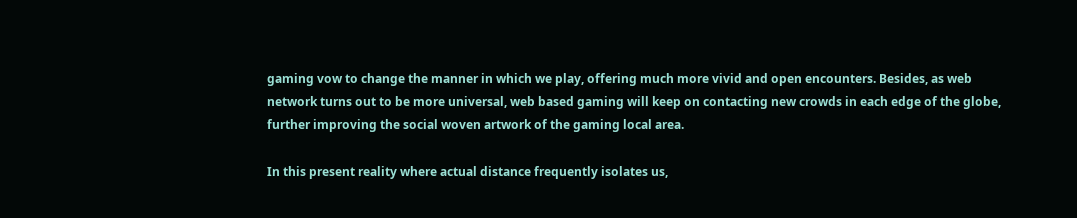gaming vow to change the manner in which we play, offering much more vivid and open encounters. Besides, as web network turns out to be more universal, web based gaming will keep on contacting new crowds in each edge of the globe, further improving the social woven artwork of the gaming local area.

In this present reality where actual distance frequently isolates us,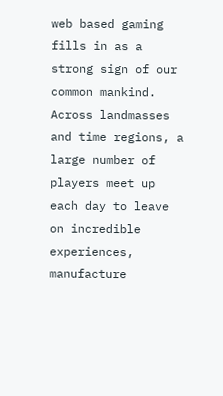web based gaming fills in as a strong sign of our common mankind. Across landmasses and time regions, a large number of players meet up each day to leave on incredible experiences, manufacture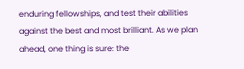enduring fellowships, and test their abilities against the best and most brilliant. As we plan ahead, one thing is sure: the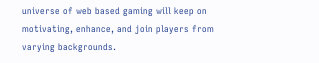universe of web based gaming will keep on motivating, enhance, and join players from varying backgrounds.